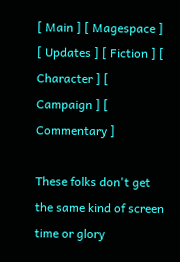[ Main ] [ Magespace ] [ Updates ] [ Fiction ] [ Character ] [ Campaign ] [ Commentary ]

These folks don't get the same kind of screen time or glory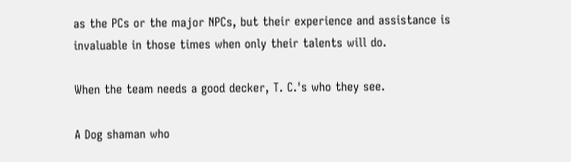as the PCs or the major NPCs, but their experience and assistance is invaluable in those times when only their talents will do.

When the team needs a good decker, T. C.'s who they see.

A Dog shaman who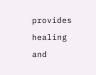provides healing and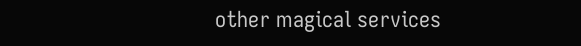other magical services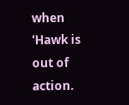when 'Hawk is out of action.